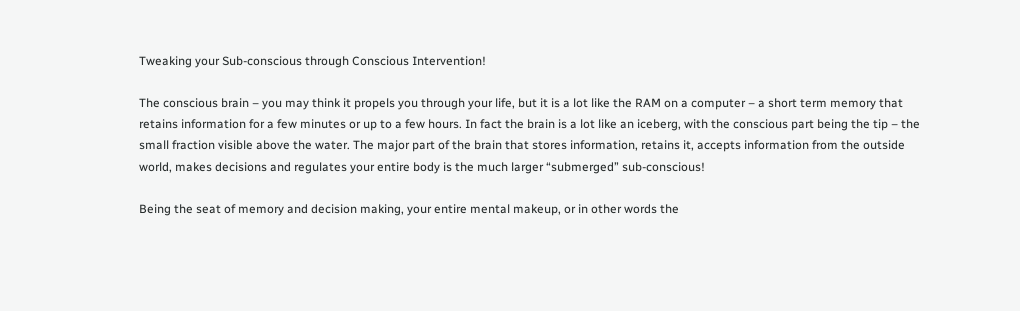Tweaking your Sub-conscious through Conscious Intervention!

The conscious brain – you may think it propels you through your life, but it is a lot like the RAM on a computer – a short term memory that retains information for a few minutes or up to a few hours. In fact the brain is a lot like an iceberg, with the conscious part being the tip – the small fraction visible above the water. The major part of the brain that stores information, retains it, accepts information from the outside world, makes decisions and regulates your entire body is the much larger “submerged” sub-conscious!

Being the seat of memory and decision making, your entire mental makeup, or in other words the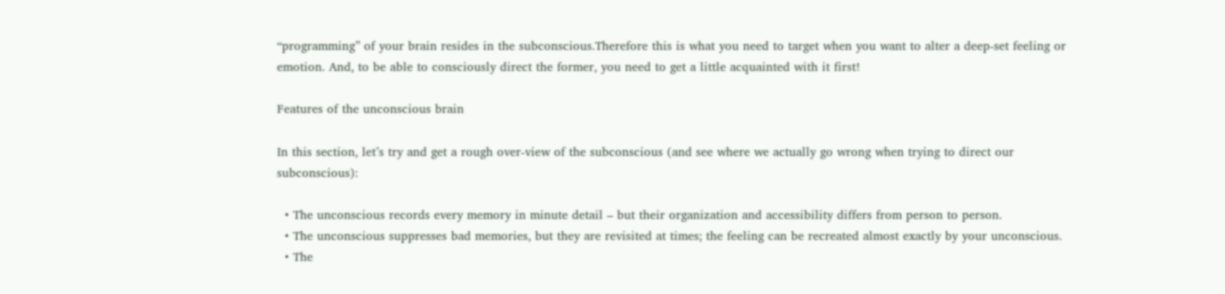“programming” of your brain resides in the subconscious.Therefore this is what you need to target when you want to alter a deep-set feeling or emotion. And, to be able to consciously direct the former, you need to get a little acquainted with it first!

Features of the unconscious brain

In this section, let’s try and get a rough over-view of the subconscious (and see where we actually go wrong when trying to direct our subconscious):

  • The unconscious records every memory in minute detail – but their organization and accessibility differs from person to person.
  • The unconscious suppresses bad memories, but they are revisited at times; the feeling can be recreated almost exactly by your unconscious.
  • The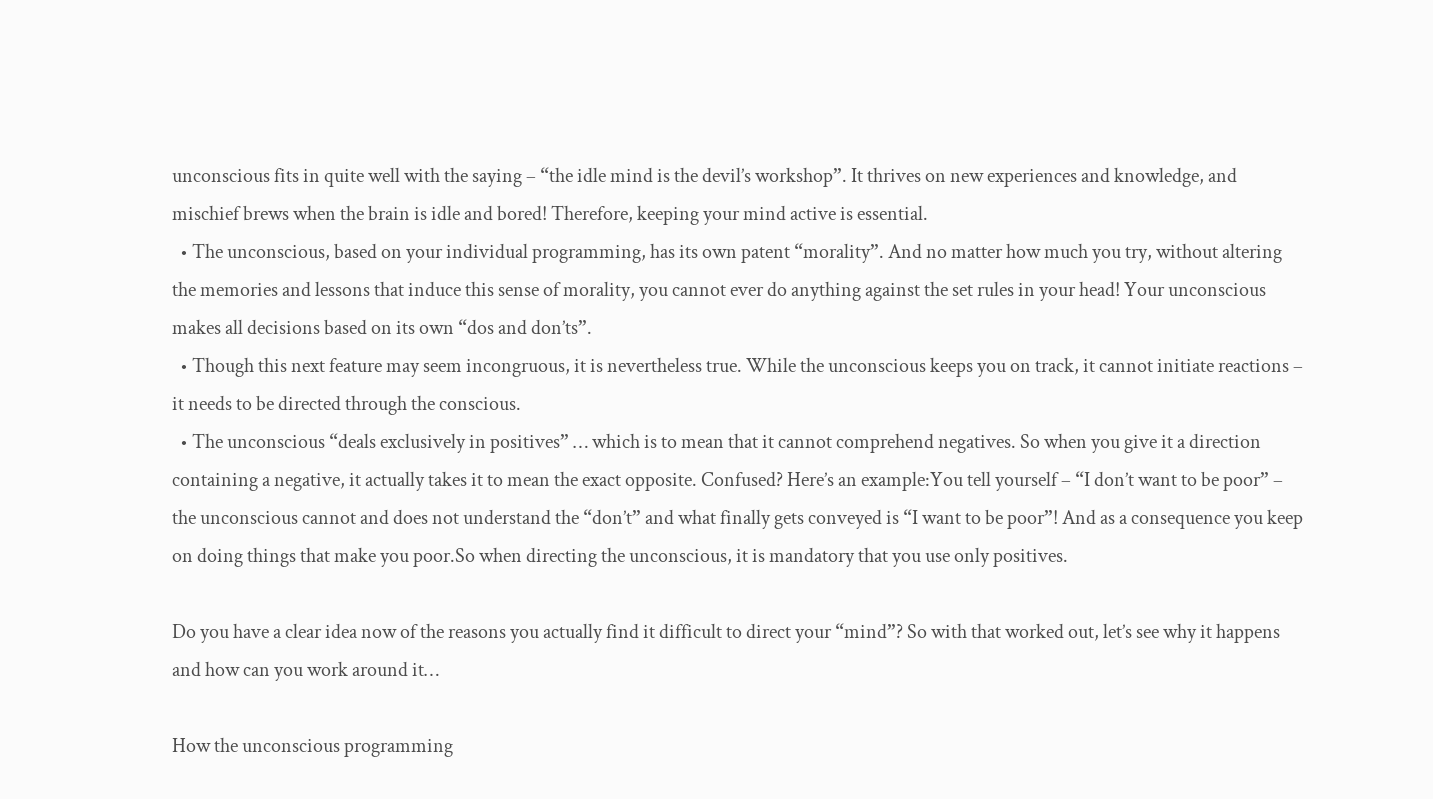unconscious fits in quite well with the saying – “the idle mind is the devil’s workshop”. It thrives on new experiences and knowledge, and mischief brews when the brain is idle and bored! Therefore, keeping your mind active is essential.
  • The unconscious, based on your individual programming, has its own patent “morality”. And no matter how much you try, without altering the memories and lessons that induce this sense of morality, you cannot ever do anything against the set rules in your head! Your unconscious makes all decisions based on its own “dos and don’ts”.
  • Though this next feature may seem incongruous, it is nevertheless true. While the unconscious keeps you on track, it cannot initiate reactions – it needs to be directed through the conscious.
  • The unconscious “deals exclusively in positives” … which is to mean that it cannot comprehend negatives. So when you give it a direction containing a negative, it actually takes it to mean the exact opposite. Confused? Here’s an example:You tell yourself – “I don’t want to be poor” – the unconscious cannot and does not understand the “don’t” and what finally gets conveyed is “I want to be poor”! And as a consequence you keep on doing things that make you poor.So when directing the unconscious, it is mandatory that you use only positives.

Do you have a clear idea now of the reasons you actually find it difficult to direct your “mind”? So with that worked out, let’s see why it happens and how can you work around it…

How the unconscious programming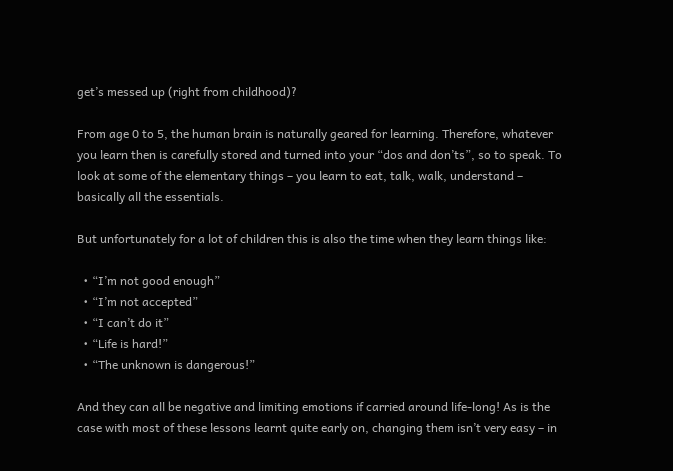get’s messed up (right from childhood)?

From age 0 to 5, the human brain is naturally geared for learning. Therefore, whatever you learn then is carefully stored and turned into your “dos and don’ts”, so to speak. To look at some of the elementary things – you learn to eat, talk, walk, understand – basically all the essentials.

But unfortunately for a lot of children this is also the time when they learn things like:

  • “I’m not good enough”
  • “I’m not accepted”
  • “I can’t do it”
  • “Life is hard!”
  • “The unknown is dangerous!”

And they can all be negative and limiting emotions if carried around life-long! As is the case with most of these lessons learnt quite early on, changing them isn’t very easy – in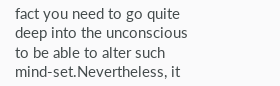fact you need to go quite deep into the unconscious to be able to alter such mind-set.Nevertheless, it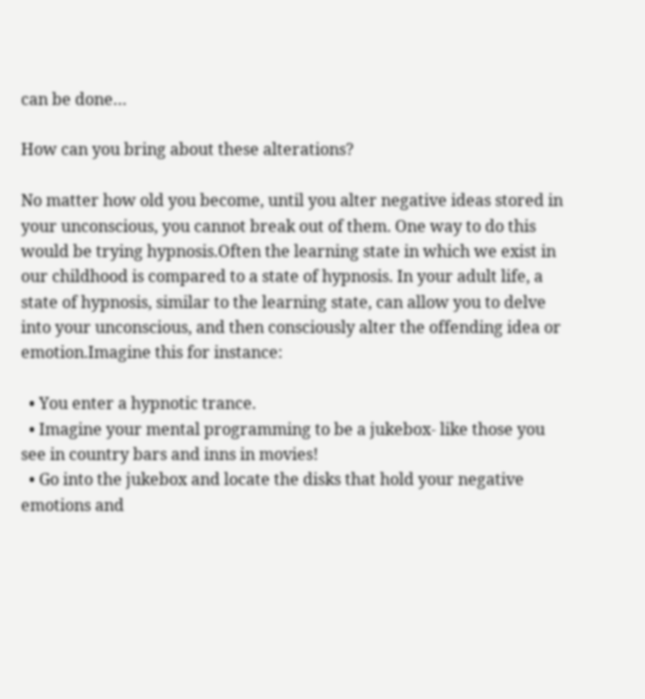can be done…

How can you bring about these alterations?

No matter how old you become, until you alter negative ideas stored in your unconscious, you cannot break out of them. One way to do this would be trying hypnosis.Often the learning state in which we exist in our childhood is compared to a state of hypnosis. In your adult life, a state of hypnosis, similar to the learning state, can allow you to delve into your unconscious, and then consciously alter the offending idea or emotion.Imagine this for instance:

  • You enter a hypnotic trance.
  • Imagine your mental programming to be a jukebox- like those you see in country bars and inns in movies!
  • Go into the jukebox and locate the disks that hold your negative emotions and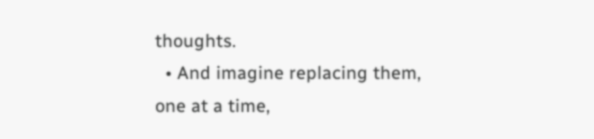thoughts.
  • And imagine replacing them, one at a time,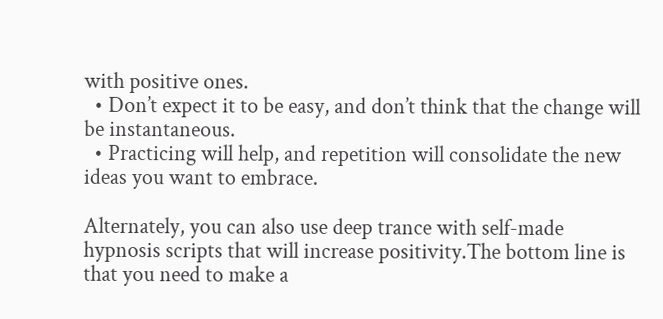with positive ones.
  • Don’t expect it to be easy, and don’t think that the change will be instantaneous.
  • Practicing will help, and repetition will consolidate the new ideas you want to embrace.

Alternately, you can also use deep trance with self-made hypnosis scripts that will increase positivity.The bottom line is that you need to make a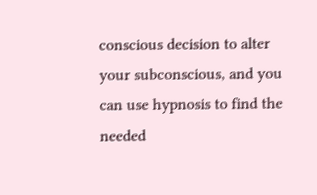conscious decision to alter your subconscious, and you can use hypnosis to find the needed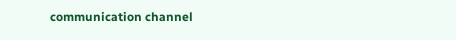communication channel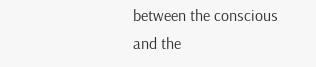between the conscious and the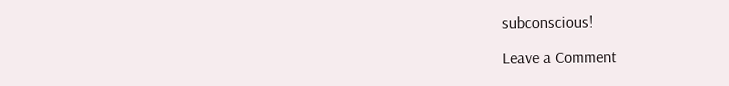subconscious!

Leave a Comment